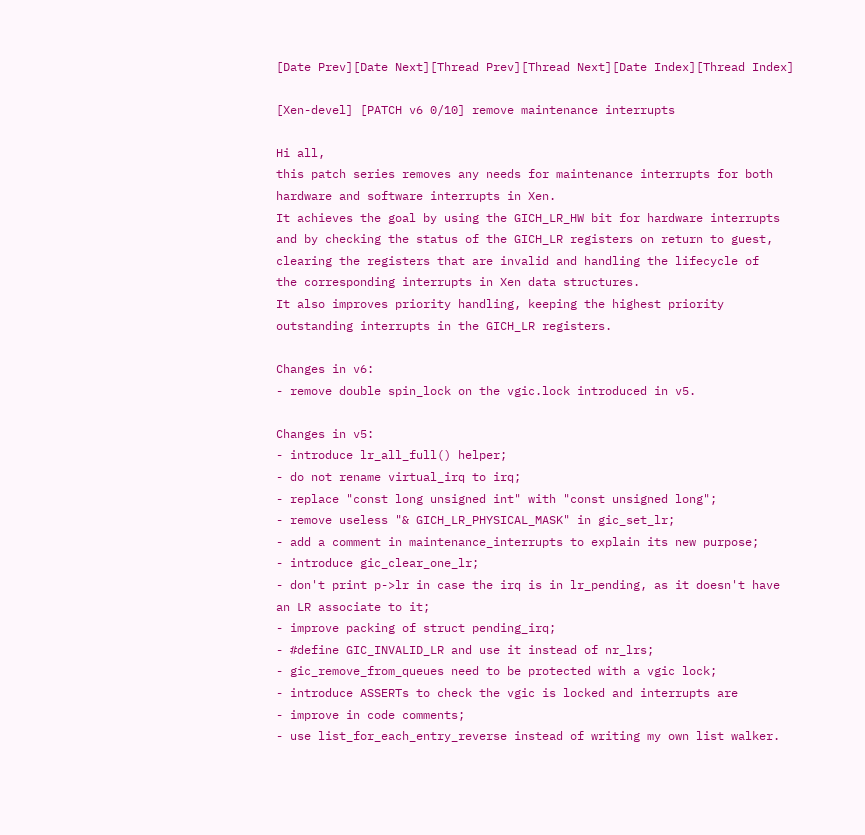[Date Prev][Date Next][Thread Prev][Thread Next][Date Index][Thread Index]

[Xen-devel] [PATCH v6 0/10] remove maintenance interrupts

Hi all,
this patch series removes any needs for maintenance interrupts for both
hardware and software interrupts in Xen.
It achieves the goal by using the GICH_LR_HW bit for hardware interrupts
and by checking the status of the GICH_LR registers on return to guest,
clearing the registers that are invalid and handling the lifecycle of
the corresponding interrupts in Xen data structures.
It also improves priority handling, keeping the highest priority
outstanding interrupts in the GICH_LR registers.

Changes in v6:
- remove double spin_lock on the vgic.lock introduced in v5.

Changes in v5:
- introduce lr_all_full() helper;
- do not rename virtual_irq to irq;
- replace "const long unsigned int" with "const unsigned long";
- remove useless "& GICH_LR_PHYSICAL_MASK" in gic_set_lr;
- add a comment in maintenance_interrupts to explain its new purpose;
- introduce gic_clear_one_lr;
- don't print p->lr in case the irq is in lr_pending, as it doesn't have
an LR associate to it;
- improve packing of struct pending_irq;
- #define GIC_INVALID_LR and use it instead of nr_lrs;
- gic_remove_from_queues need to be protected with a vgic lock;
- introduce ASSERTs to check the vgic is locked and interrupts are
- improve in code comments;
- use list_for_each_entry_reverse instead of writing my own list walker.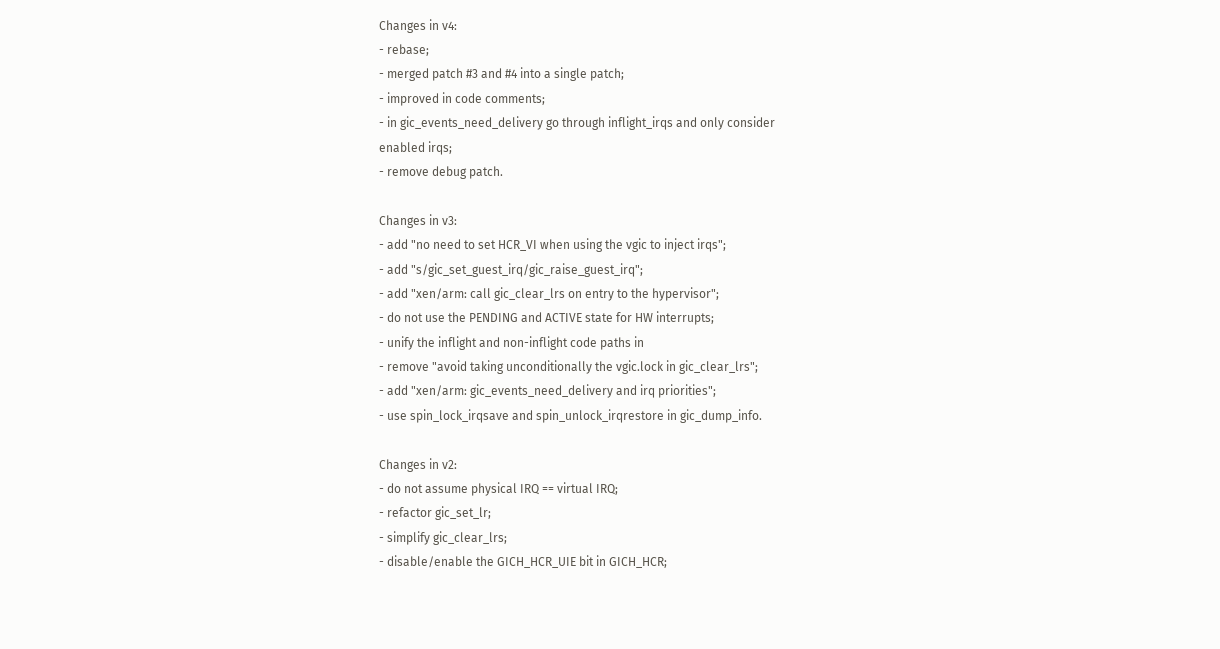Changes in v4:
- rebase;
- merged patch #3 and #4 into a single patch;
- improved in code comments;
- in gic_events_need_delivery go through inflight_irqs and only consider
enabled irqs;
- remove debug patch.

Changes in v3:
- add "no need to set HCR_VI when using the vgic to inject irqs";
- add "s/gic_set_guest_irq/gic_raise_guest_irq";
- add "xen/arm: call gic_clear_lrs on entry to the hypervisor";
- do not use the PENDING and ACTIVE state for HW interrupts;
- unify the inflight and non-inflight code paths in
- remove "avoid taking unconditionally the vgic.lock in gic_clear_lrs";
- add "xen/arm: gic_events_need_delivery and irq priorities";
- use spin_lock_irqsave and spin_unlock_irqrestore in gic_dump_info.

Changes in v2:
- do not assume physical IRQ == virtual IRQ;
- refactor gic_set_lr;
- simplify gic_clear_lrs;
- disable/enable the GICH_HCR_UIE bit in GICH_HCR;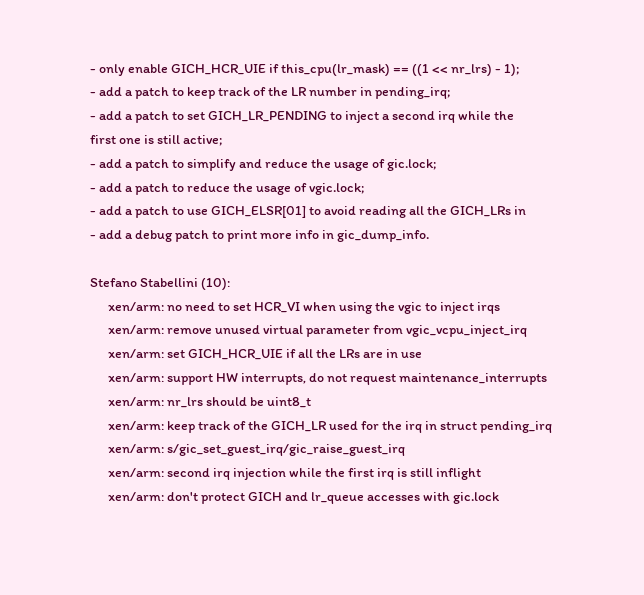- only enable GICH_HCR_UIE if this_cpu(lr_mask) == ((1 << nr_lrs) - 1);
- add a patch to keep track of the LR number in pending_irq;
- add a patch to set GICH_LR_PENDING to inject a second irq while the
first one is still active;
- add a patch to simplify and reduce the usage of gic.lock;
- add a patch to reduce the usage of vgic.lock;
- add a patch to use GICH_ELSR[01] to avoid reading all the GICH_LRs in
- add a debug patch to print more info in gic_dump_info.

Stefano Stabellini (10):
      xen/arm: no need to set HCR_VI when using the vgic to inject irqs
      xen/arm: remove unused virtual parameter from vgic_vcpu_inject_irq
      xen/arm: set GICH_HCR_UIE if all the LRs are in use
      xen/arm: support HW interrupts, do not request maintenance_interrupts
      xen/arm: nr_lrs should be uint8_t
      xen/arm: keep track of the GICH_LR used for the irq in struct pending_irq
      xen/arm: s/gic_set_guest_irq/gic_raise_guest_irq
      xen/arm: second irq injection while the first irq is still inflight
      xen/arm: don't protect GICH and lr_queue accesses with gic.lock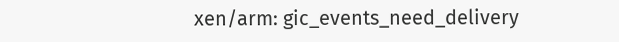xen/arm: gic_events_need_delivery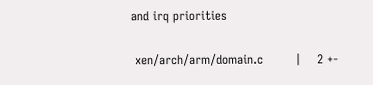and irq priorities

 xen/arch/arm/domain.c        |    2 +-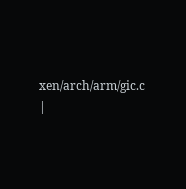xen/arch/arm/gic.c           |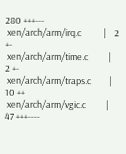280 +++---
 xen/arch/arm/irq.c           |    2 +-
 xen/arch/arm/time.c          |    2 +-
 xen/arch/arm/traps.c         |   10 ++
 xen/arch/arm/vgic.c          |   47 +++----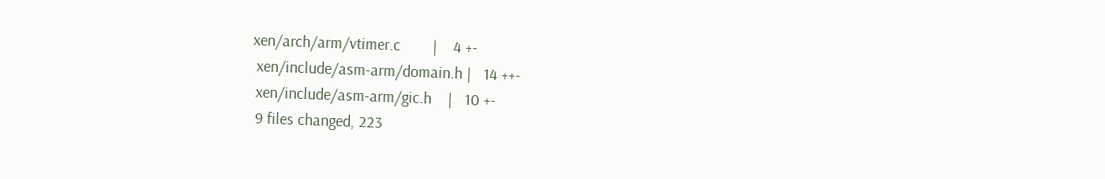xen/arch/arm/vtimer.c        |    4 +-
 xen/include/asm-arm/domain.h |   14 ++-
 xen/include/asm-arm/gic.h    |   10 +-
 9 files changed, 223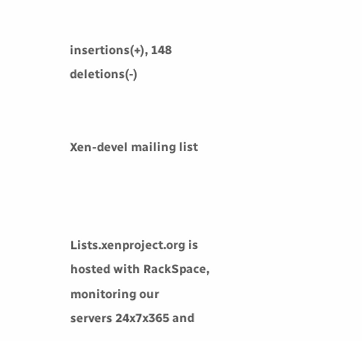insertions(+), 148 deletions(-)


Xen-devel mailing list



Lists.xenproject.org is hosted with RackSpace, monitoring our
servers 24x7x365 and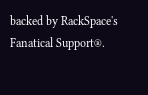backed by RackSpace's Fanatical Support®.